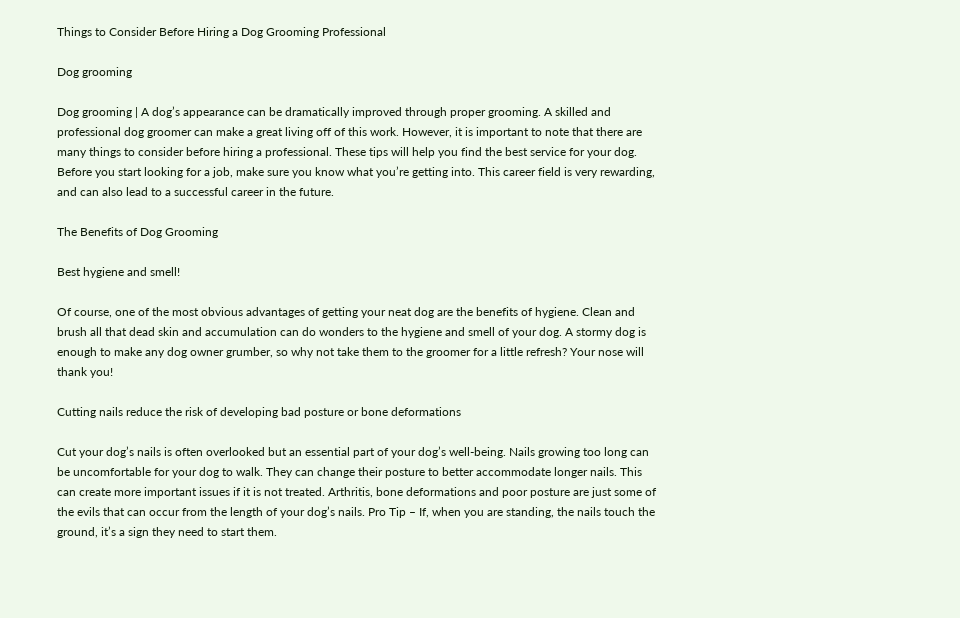Things to Consider Before Hiring a Dog Grooming Professional

Dog grooming

Dog grooming | A dog’s appearance can be dramatically improved through proper grooming. A skilled and professional dog groomer can make a great living off of this work. However, it is important to note that there are many things to consider before hiring a professional. These tips will help you find the best service for your dog. Before you start looking for a job, make sure you know what you’re getting into. This career field is very rewarding, and can also lead to a successful career in the future.

The Benefits of Dog Grooming

Best hygiene and smell!

Of course, one of the most obvious advantages of getting your neat dog are the benefits of hygiene. Clean and brush all that dead skin and accumulation can do wonders to the hygiene and smell of your dog. A stormy dog is enough to make any dog owner grumber, so why not take them to the groomer for a little refresh? Your nose will thank you!

Cutting nails reduce the risk of developing bad posture or bone deformations

Cut your dog’s nails is often overlooked but an essential part of your dog’s well-being. Nails growing too long can be uncomfortable for your dog to walk. They can change their posture to better accommodate longer nails. This can create more important issues if it is not treated. Arthritis, bone deformations and poor posture are just some of the evils that can occur from the length of your dog’s nails. Pro Tip – If, when you are standing, the nails touch the ground, it’s a sign they need to start them.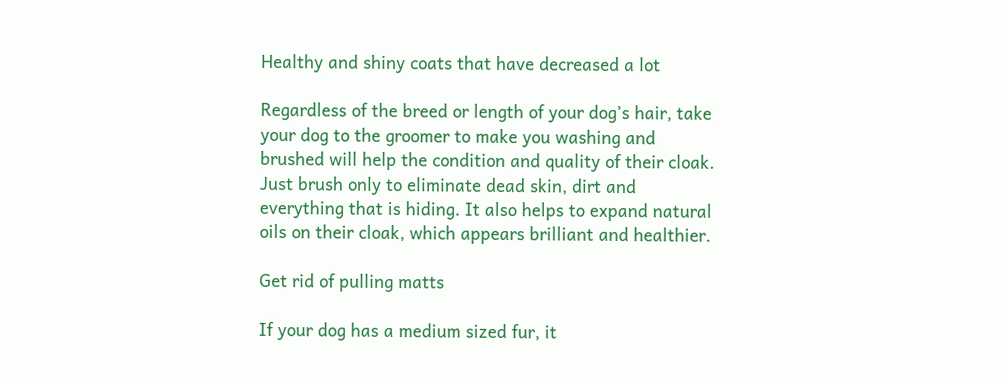Healthy and shiny coats that have decreased a lot

Regardless of the breed or length of your dog’s hair, take your dog to the groomer to make you washing and brushed will help the condition and quality of their cloak. Just brush only to eliminate dead skin, dirt and everything that is hiding. It also helps to expand natural oils on their cloak, which appears brilliant and healthier.

Get rid of pulling matts

If your dog has a medium sized fur, it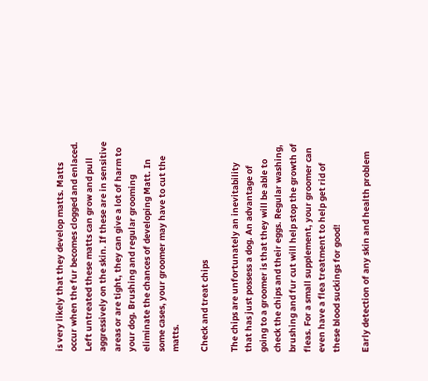is very likely that they develop matts. Matts occur when the fur becomes clogged and enlaced. Left untreated these matts can grow and pull aggressively on the skin. If these are in sensitive areas or are tight, they can give a lot of harm to your dog. Brushing and regular grooming eliminate the chances of developing Matt. In some cases, your groomer may have to cut the matts.

Check and treat chips

The chips are unfortunately an inevitability that has just possess a dog. An advantage of going to a groomer is that they will be able to check the chips and their eggs. Regular washing, brushing and fur cut will help stop the growth of fleas. For a small supplement, your groomer can even have a flea treatment to help get rid of these blood suckings for good!

Early detection of any skin and health problem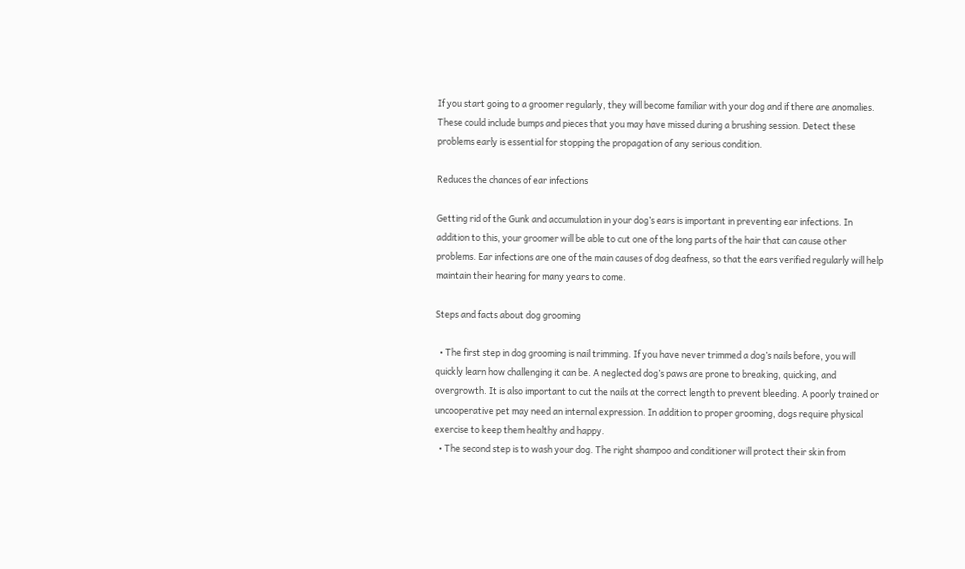If you start going to a groomer regularly, they will become familiar with your dog and if there are anomalies. These could include bumps and pieces that you may have missed during a brushing session. Detect these problems early is essential for stopping the propagation of any serious condition.

Reduces the chances of ear infections

Getting rid of the Gunk and accumulation in your dog’s ears is important in preventing ear infections. In addition to this, your groomer will be able to cut one of the long parts of the hair that can cause other problems. Ear infections are one of the main causes of dog deafness, so that the ears verified regularly will help maintain their hearing for many years to come.

Steps and facts about dog grooming

  • The first step in dog grooming is nail trimming. If you have never trimmed a dog’s nails before, you will quickly learn how challenging it can be. A neglected dog’s paws are prone to breaking, quicking, and overgrowth. It is also important to cut the nails at the correct length to prevent bleeding. A poorly trained or uncooperative pet may need an internal expression. In addition to proper grooming, dogs require physical exercise to keep them healthy and happy.
  • The second step is to wash your dog. The right shampoo and conditioner will protect their skin from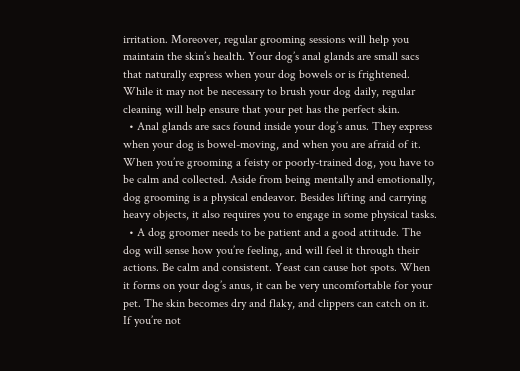irritation. Moreover, regular grooming sessions will help you maintain the skin’s health. Your dog’s anal glands are small sacs that naturally express when your dog bowels or is frightened. While it may not be necessary to brush your dog daily, regular cleaning will help ensure that your pet has the perfect skin.
  • Anal glands are sacs found inside your dog’s anus. They express when your dog is bowel-moving, and when you are afraid of it. When you’re grooming a feisty or poorly-trained dog, you have to be calm and collected. Aside from being mentally and emotionally, dog grooming is a physical endeavor. Besides lifting and carrying heavy objects, it also requires you to engage in some physical tasks.
  • A dog groomer needs to be patient and a good attitude. The dog will sense how you’re feeling, and will feel it through their actions. Be calm and consistent. Yeast can cause hot spots. When it forms on your dog’s anus, it can be very uncomfortable for your pet. The skin becomes dry and flaky, and clippers can catch on it. If you’re not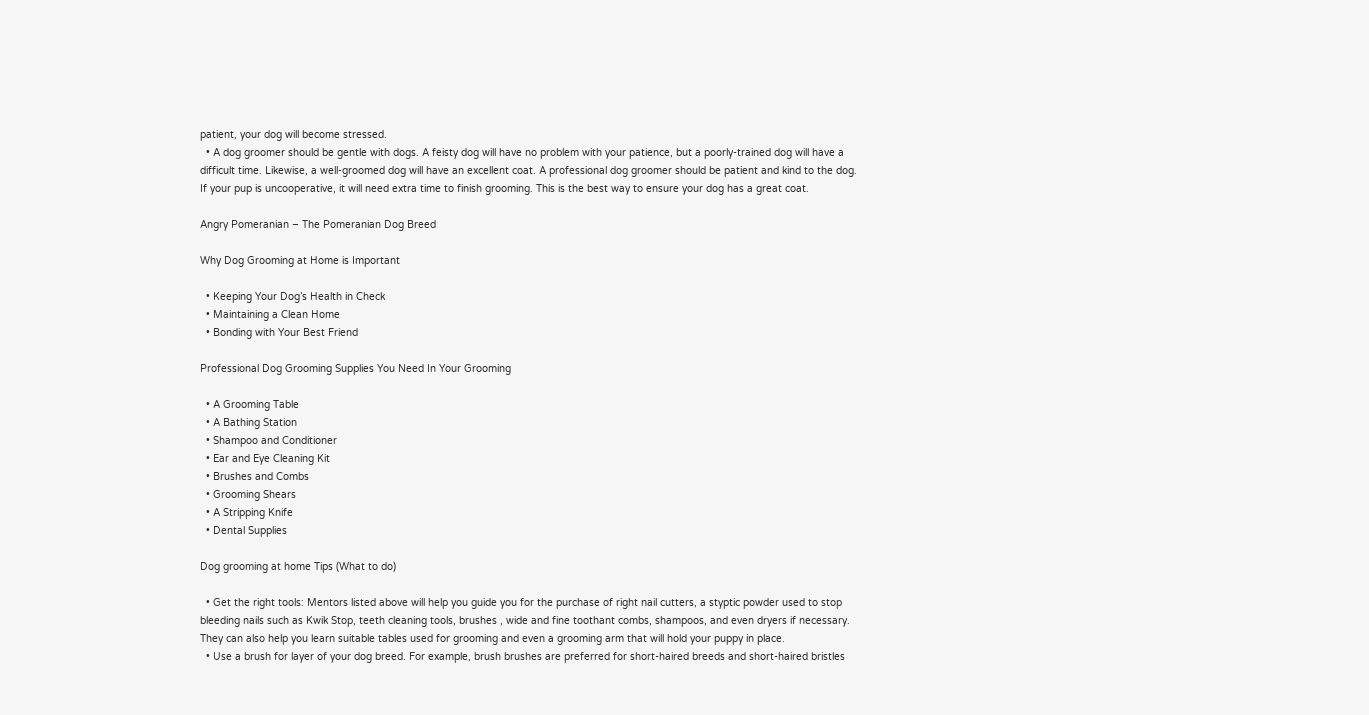patient, your dog will become stressed.
  • A dog groomer should be gentle with dogs. A feisty dog will have no problem with your patience, but a poorly-trained dog will have a difficult time. Likewise, a well-groomed dog will have an excellent coat. A professional dog groomer should be patient and kind to the dog. If your pup is uncooperative, it will need extra time to finish grooming. This is the best way to ensure your dog has a great coat.

Angry Pomeranian – The Pomeranian Dog Breed

Why Dog Grooming at Home is Important

  • Keeping Your Dog’s Health in Check
  • Maintaining a Clean Home
  • Bonding with Your Best Friend

Professional Dog Grooming Supplies You Need In Your Grooming

  • A Grooming Table
  • A Bathing Station
  • Shampoo and Conditioner
  • Ear and Eye Cleaning Kit
  • Brushes and Combs
  • Grooming Shears
  • A Stripping Knife
  • Dental Supplies

Dog grooming at home Tips (What to do)

  • Get the right tools: Mentors listed above will help you guide you for the purchase of right nail cutters, a styptic powder used to stop bleeding nails such as Kwik Stop, teeth cleaning tools, brushes , wide and fine toothant combs, shampoos, and even dryers if necessary. They can also help you learn suitable tables used for grooming and even a grooming arm that will hold your puppy in place.
  • Use a brush for layer of your dog breed. For example, brush brushes are preferred for short-haired breeds and short-haired bristles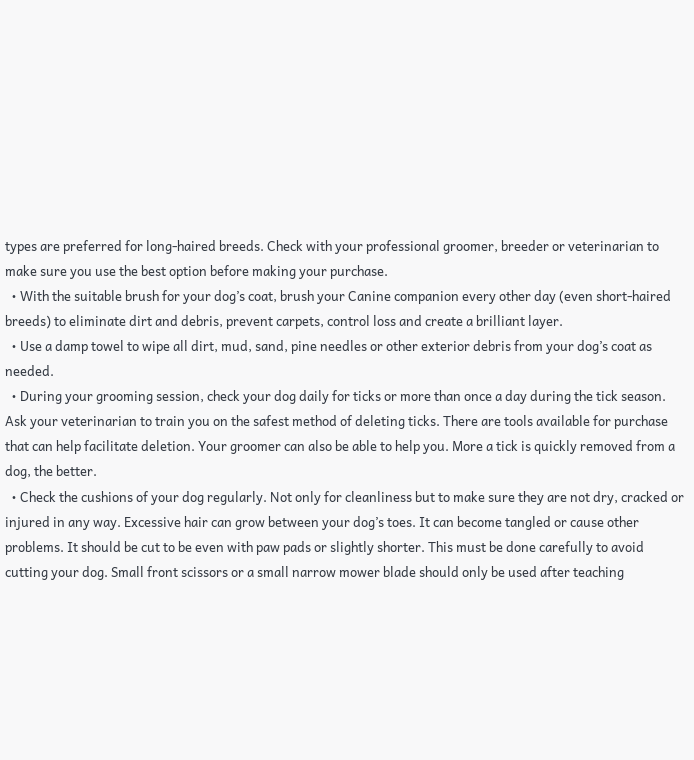types are preferred for long-haired breeds. Check with your professional groomer, breeder or veterinarian to make sure you use the best option before making your purchase.
  • With the suitable brush for your dog’s coat, brush your Canine companion every other day (even short-haired breeds) to eliminate dirt and debris, prevent carpets, control loss and create a brilliant layer.
  • Use a damp towel to wipe all dirt, mud, sand, pine needles or other exterior debris from your dog’s coat as needed.
  • During your grooming session, check your dog daily for ticks or more than once a day during the tick season. Ask your veterinarian to train you on the safest method of deleting ticks. There are tools available for purchase that can help facilitate deletion. Your groomer can also be able to help you. More a tick is quickly removed from a dog, the better.
  • Check the cushions of your dog regularly. Not only for cleanliness but to make sure they are not dry, cracked or injured in any way. Excessive hair can grow between your dog’s toes. It can become tangled or cause other problems. It should be cut to be even with paw pads or slightly shorter. This must be done carefully to avoid cutting your dog. Small front scissors or a small narrow mower blade should only be used after teaching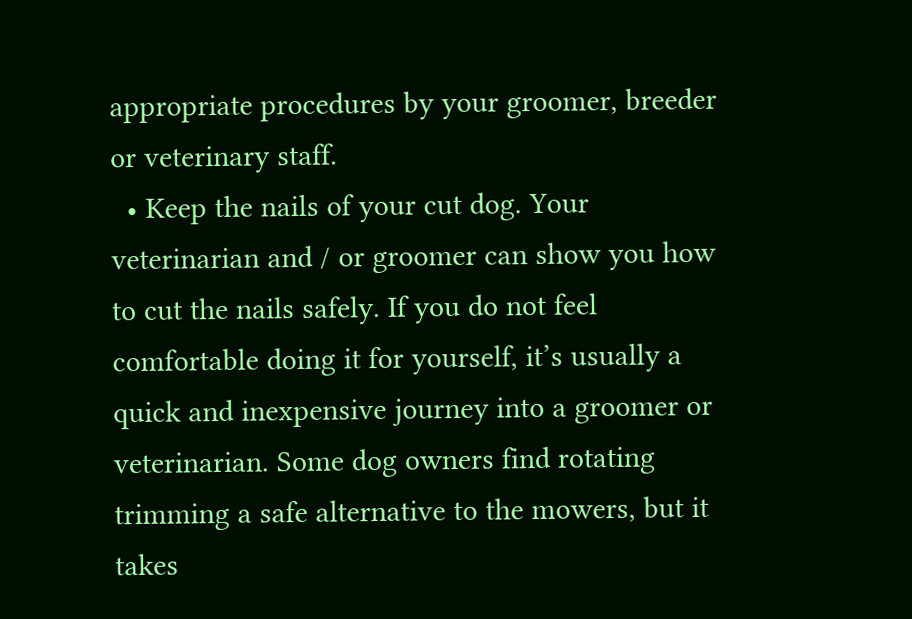appropriate procedures by your groomer, breeder or veterinary staff.
  • Keep the nails of your cut dog. Your veterinarian and / or groomer can show you how to cut the nails safely. If you do not feel comfortable doing it for yourself, it’s usually a quick and inexpensive journey into a groomer or veterinarian. Some dog owners find rotating trimming a safe alternative to the mowers, but it takes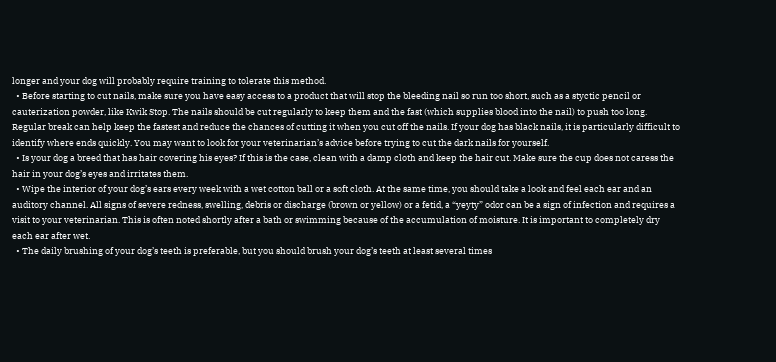longer and your dog will probably require training to tolerate this method.
  • Before starting to cut nails, make sure you have easy access to a product that will stop the bleeding nail so run too short, such as a styctic pencil or cauterization powder, like Kwik Stop. The nails should be cut regularly to keep them and the fast (which supplies blood into the nail) to push too long. Regular break can help keep the fastest and reduce the chances of cutting it when you cut off the nails. If your dog has black nails, it is particularly difficult to identify where ends quickly. You may want to look for your veterinarian’s advice before trying to cut the dark nails for yourself.
  • Is your dog a breed that has hair covering his eyes? If this is the case, clean with a damp cloth and keep the hair cut. Make sure the cup does not caress the hair in your dog’s eyes and irritates them.
  • Wipe the interior of your dog’s ears every week with a wet cotton ball or a soft cloth. At the same time, you should take a look and feel each ear and an auditory channel. All signs of severe redness, swelling, debris or discharge (brown or yellow) or a fetid, a “yeyty” odor can be a sign of infection and requires a visit to your veterinarian. This is often noted shortly after a bath or swimming because of the accumulation of moisture. It is important to completely dry each ear after wet.
  • The daily brushing of your dog’s teeth is preferable, but you should brush your dog’s teeth at least several times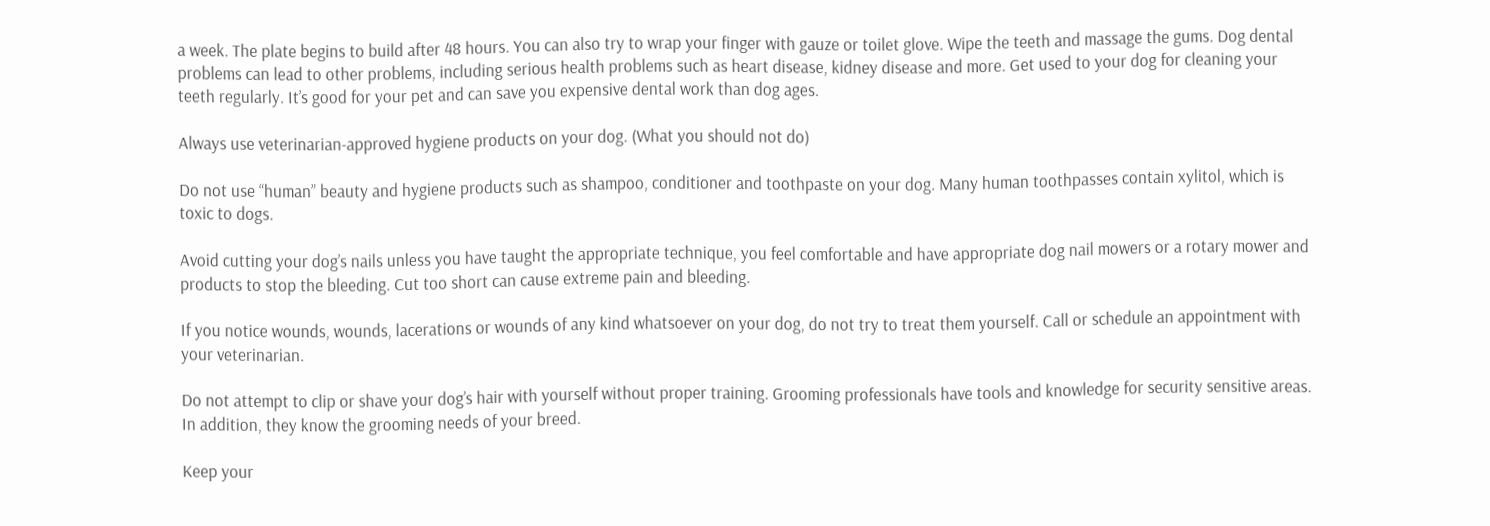a week. The plate begins to build after 48 hours. You can also try to wrap your finger with gauze or toilet glove. Wipe the teeth and massage the gums. Dog dental problems can lead to other problems, including serious health problems such as heart disease, kidney disease and more. Get used to your dog for cleaning your teeth regularly. It’s good for your pet and can save you expensive dental work than dog ages.

Always use veterinarian-approved hygiene products on your dog. (What you should not do)

Do not use “human” beauty and hygiene products such as shampoo, conditioner and toothpaste on your dog. Many human toothpasses contain xylitol, which is toxic to dogs.

Avoid cutting your dog’s nails unless you have taught the appropriate technique, you feel comfortable and have appropriate dog nail mowers or a rotary mower and products to stop the bleeding. Cut too short can cause extreme pain and bleeding.

If you notice wounds, wounds, lacerations or wounds of any kind whatsoever on your dog, do not try to treat them yourself. Call or schedule an appointment with your veterinarian.

Do not attempt to clip or shave your dog’s hair with yourself without proper training. Grooming professionals have tools and knowledge for security sensitive areas. In addition, they know the grooming needs of your breed.

Keep your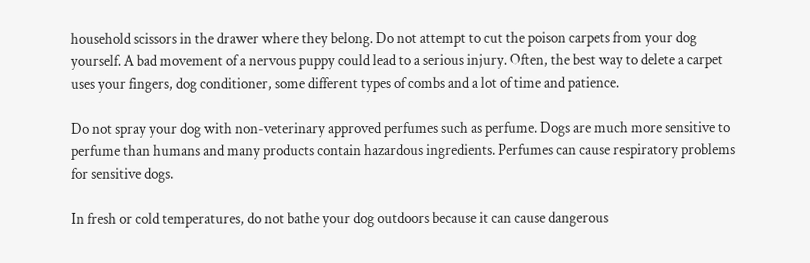household scissors in the drawer where they belong. Do not attempt to cut the poison carpets from your dog yourself. A bad movement of a nervous puppy could lead to a serious injury. Often, the best way to delete a carpet uses your fingers, dog conditioner, some different types of combs and a lot of time and patience.

Do not spray your dog with non-veterinary approved perfumes such as perfume. Dogs are much more sensitive to perfume than humans and many products contain hazardous ingredients. Perfumes can cause respiratory problems for sensitive dogs.

In fresh or cold temperatures, do not bathe your dog outdoors because it can cause dangerous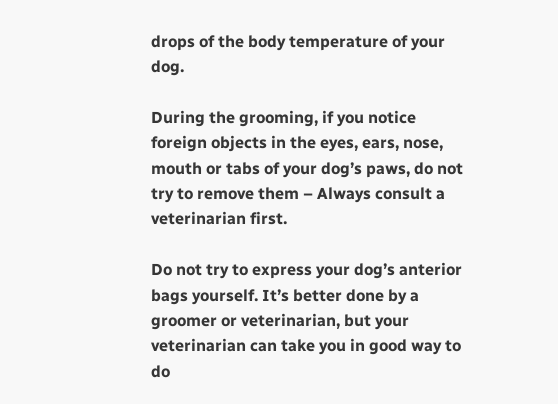drops of the body temperature of your dog.

During the grooming, if you notice foreign objects in the eyes, ears, nose, mouth or tabs of your dog’s paws, do not try to remove them – Always consult a veterinarian first.

Do not try to express your dog’s anterior bags yourself. It’s better done by a groomer or veterinarian, but your veterinarian can take you in good way to do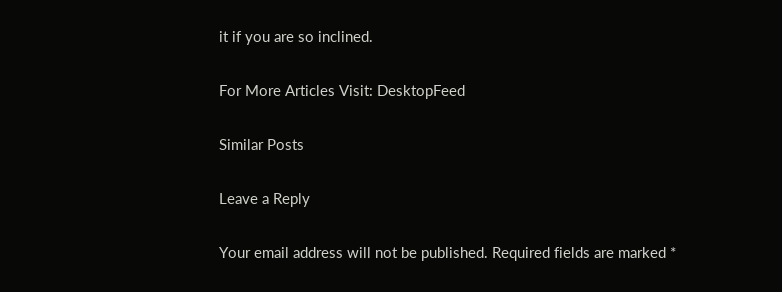it if you are so inclined.

For More Articles Visit: DesktopFeed

Similar Posts

Leave a Reply

Your email address will not be published. Required fields are marked *